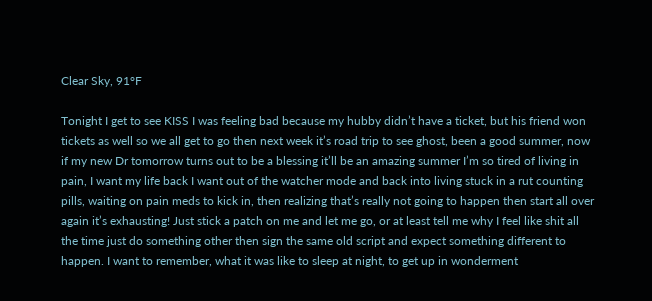Clear Sky, 91°F

Tonight I get to see KISS I was feeling bad because my hubby didn’t have a ticket, but his friend won tickets as well so we all get to go then next week it’s road trip to see ghost, been a good summer, now if my new Dr tomorrow turns out to be a blessing it’ll be an amazing summer I’m so tired of living in pain, I want my life back I want out of the watcher mode and back into living stuck in a rut counting pills, waiting on pain meds to kick in, then realizing that’s really not going to happen then start all over again it’s exhausting! Just stick a patch on me and let me go, or at least tell me why I feel like shit all the time just do something other then sign the same old script and expect something different to happen. I want to remember, what it was like to sleep at night, to get up in wonderment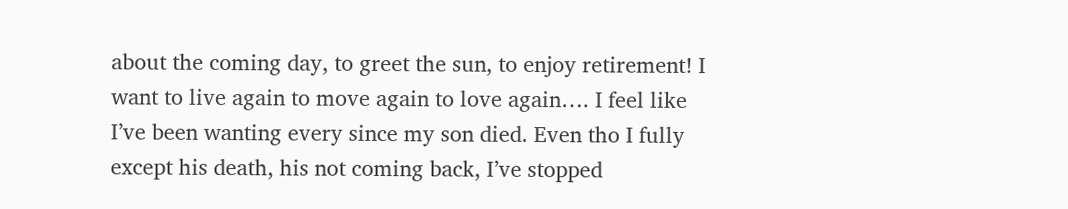about the coming day, to greet the sun, to enjoy retirement! I want to live again to move again to love again…. I feel like I’ve been wanting every since my son died. Even tho I fully except his death, his not coming back, I’ve stopped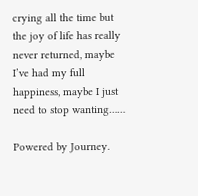crying all the time but the joy of life has really never returned, maybe I’ve had my full happiness, maybe I just need to stop wanting……

Powered by Journey.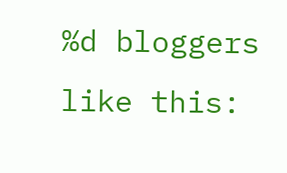%d bloggers like this: